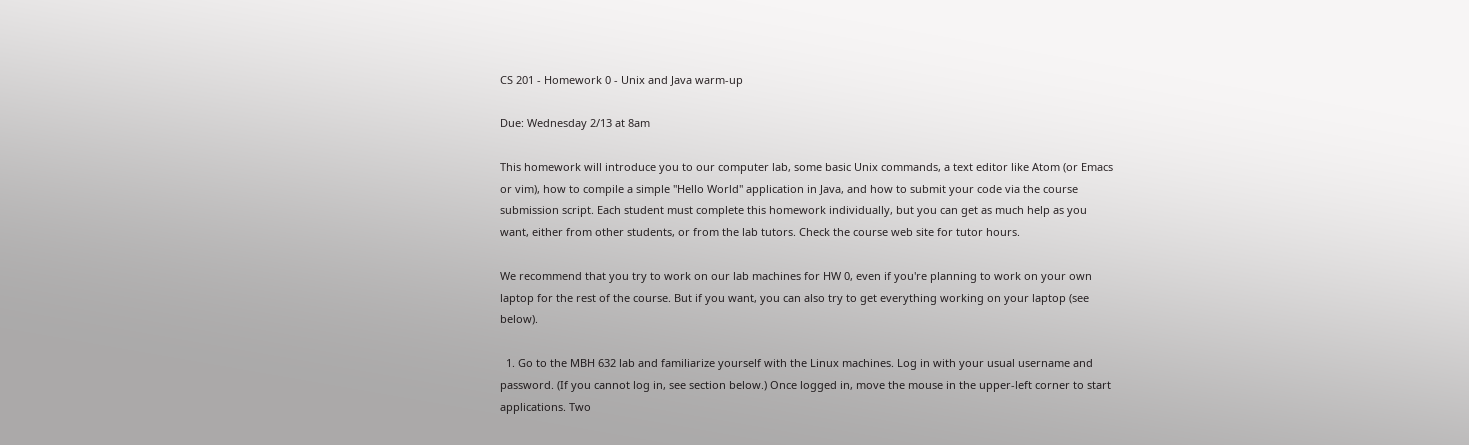CS 201 - Homework 0 - Unix and Java warm-up

Due: Wednesday 2/13 at 8am

This homework will introduce you to our computer lab, some basic Unix commands, a text editor like Atom (or Emacs or vim), how to compile a simple "Hello World" application in Java, and how to submit your code via the course submission script. Each student must complete this homework individually, but you can get as much help as you want, either from other students, or from the lab tutors. Check the course web site for tutor hours.

We recommend that you try to work on our lab machines for HW 0, even if you're planning to work on your own laptop for the rest of the course. But if you want, you can also try to get everything working on your laptop (see below).

  1. Go to the MBH 632 lab and familiarize yourself with the Linux machines. Log in with your usual username and password. (If you cannot log in, see section below.) Once logged in, move the mouse in the upper-left corner to start applications. Two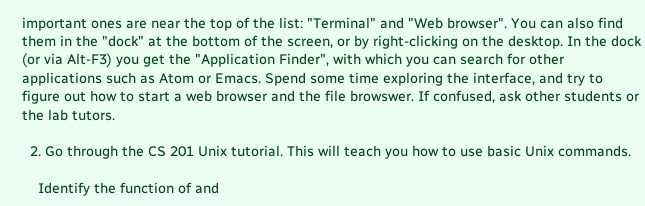important ones are near the top of the list: "Terminal" and "Web browser". You can also find them in the "dock" at the bottom of the screen, or by right-clicking on the desktop. In the dock (or via Alt-F3) you get the "Application Finder", with which you can search for other applications such as Atom or Emacs. Spend some time exploring the interface, and try to figure out how to start a web browser and the file browswer. If confused, ask other students or the lab tutors.

  2. Go through the CS 201 Unix tutorial. This will teach you how to use basic Unix commands.

    Identify the function of and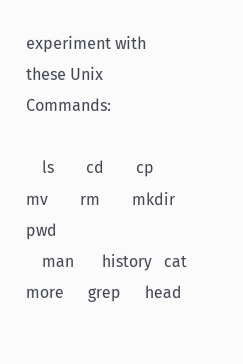experiment with these Unix Commands:

    ls        cd        cp        mv        rm        mkdir     pwd
    man       history   cat       more      grep      head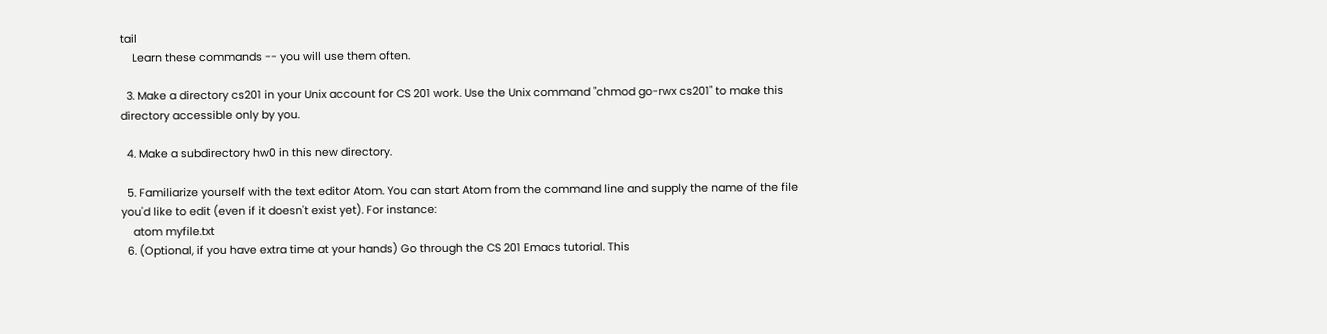tail
    Learn these commands -- you will use them often.

  3. Make a directory cs201 in your Unix account for CS 201 work. Use the Unix command "chmod go-rwx cs201" to make this directory accessible only by you.

  4. Make a subdirectory hw0 in this new directory.

  5. Familiarize yourself with the text editor Atom. You can start Atom from the command line and supply the name of the file you'd like to edit (even if it doesn't exist yet). For instance:
    atom myfile.txt
  6. (Optional, if you have extra time at your hands) Go through the CS 201 Emacs tutorial. This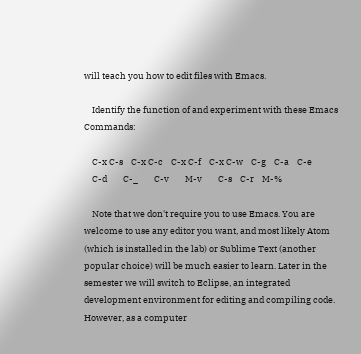will teach you how to edit files with Emacs.

    Identify the function of and experiment with these Emacs Commands:

    C-x C-s    C-x C-c    C-x C-f    C-x C-w    C-g    C-a    C-e
    C-d        C-_        C-v        M-v        C-s    C-r    M-%

    Note that we don't require you to use Emacs. You are welcome to use any editor you want, and most likely Atom (which is installed in the lab) or Sublime Text (another popular choice) will be much easier to learn. Later in the semester we will switch to Eclipse, an integrated development environment for editing and compiling code. However, as a computer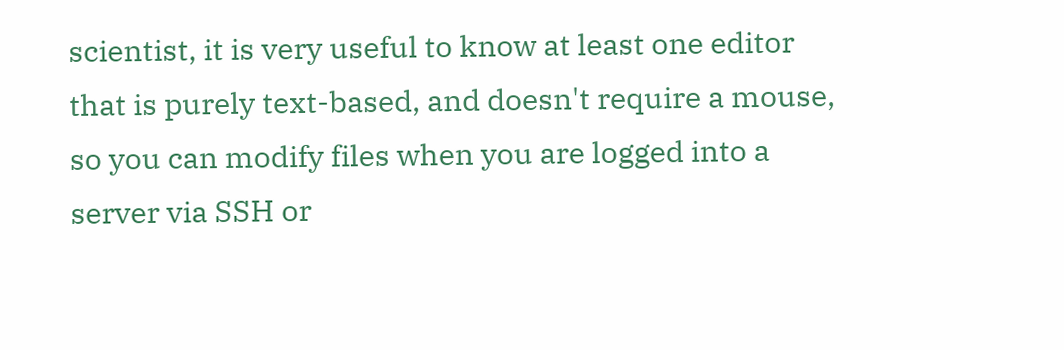scientist, it is very useful to know at least one editor that is purely text-based, and doesn't require a mouse, so you can modify files when you are logged into a server via SSH or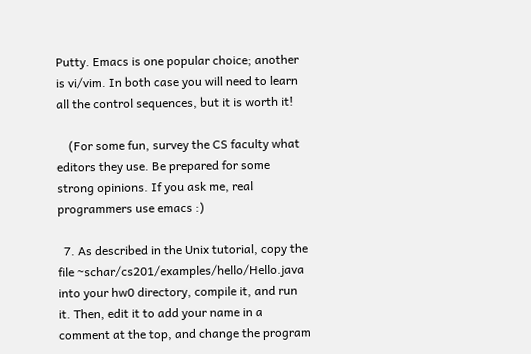Putty. Emacs is one popular choice; another is vi/vim. In both case you will need to learn all the control sequences, but it is worth it!

    (For some fun, survey the CS faculty what editors they use. Be prepared for some strong opinions. If you ask me, real programmers use emacs :)

  7. As described in the Unix tutorial, copy the file ~schar/cs201/examples/hello/Hello.java into your hw0 directory, compile it, and run it. Then, edit it to add your name in a comment at the top, and change the program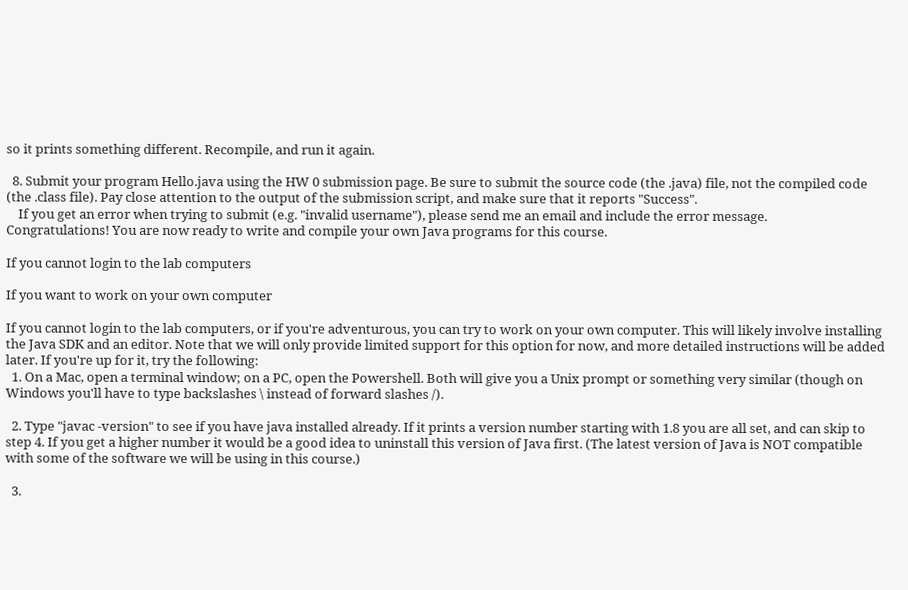so it prints something different. Recompile, and run it again.

  8. Submit your program Hello.java using the HW 0 submission page. Be sure to submit the source code (the .java) file, not the compiled code (the .class file). Pay close attention to the output of the submission script, and make sure that it reports "Success".
    If you get an error when trying to submit (e.g. "invalid username"), please send me an email and include the error message.
Congratulations! You are now ready to write and compile your own Java programs for this course.

If you cannot login to the lab computers

If you want to work on your own computer

If you cannot login to the lab computers, or if you're adventurous, you can try to work on your own computer. This will likely involve installing the Java SDK and an editor. Note that we will only provide limited support for this option for now, and more detailed instructions will be added later. If you're up for it, try the following:
  1. On a Mac, open a terminal window; on a PC, open the Powershell. Both will give you a Unix prompt or something very similar (though on Windows you'll have to type backslashes \ instead of forward slashes /).

  2. Type "javac -version" to see if you have java installed already. If it prints a version number starting with 1.8 you are all set, and can skip to step 4. If you get a higher number it would be a good idea to uninstall this version of Java first. (The latest version of Java is NOT compatible with some of the software we will be using in this course.)

  3.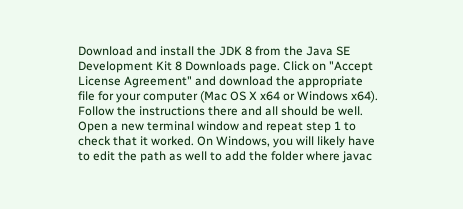Download and install the JDK 8 from the Java SE Development Kit 8 Downloads page. Click on "Accept License Agreement" and download the appropriate file for your computer (Mac OS X x64 or Windows x64). Follow the instructions there and all should be well. Open a new terminal window and repeat step 1 to check that it worked. On Windows, you will likely have to edit the path as well to add the folder where javac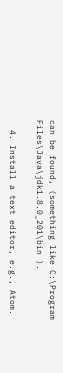can be found, (something like C:\Program Files\Java\jdk1.8.0_201\bin ).

  4. Install a text editor, e.g., Atom.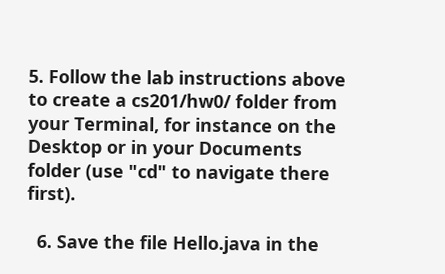5. Follow the lab instructions above to create a cs201/hw0/ folder from your Terminal, for instance on the Desktop or in your Documents folder (use "cd" to navigate there first).

  6. Save the file Hello.java in the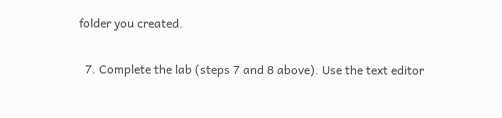folder you created.

  7. Complete the lab (steps 7 and 8 above). Use the text editor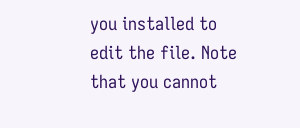you installed to edit the file. Note that you cannot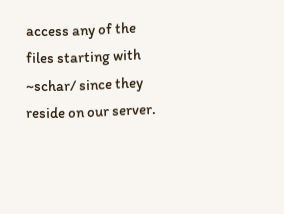access any of the files starting with ~schar/ since they reside on our server.